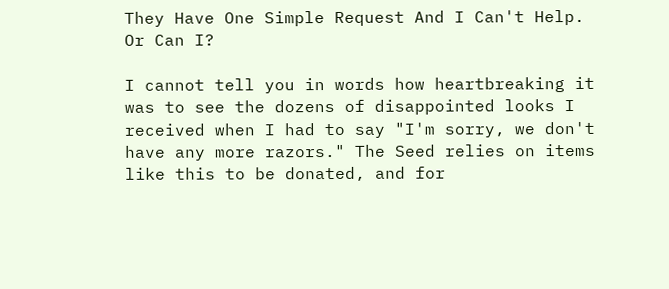They Have One Simple Request And I Can't Help. Or Can I?

I cannot tell you in words how heartbreaking it was to see the dozens of disappointed looks I received when I had to say "I'm sorry, we don't have any more razors." The Seed relies on items like this to be donated, and for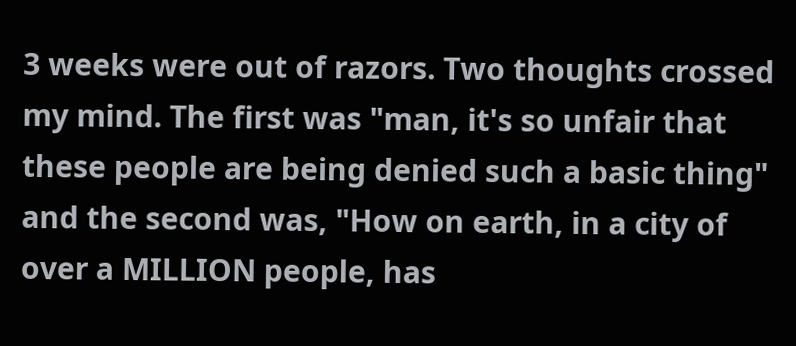3 weeks were out of razors. Two thoughts crossed my mind. The first was "man, it's so unfair that these people are being denied such a basic thing" and the second was, "How on earth, in a city of over a MILLION people, has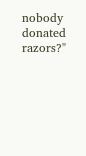nobody donated razors?"